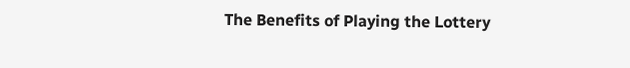The Benefits of Playing the Lottery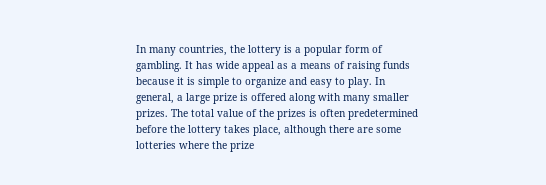In many countries, the lottery is a popular form of gambling. It has wide appeal as a means of raising funds because it is simple to organize and easy to play. In general, a large prize is offered along with many smaller prizes. The total value of the prizes is often predetermined before the lottery takes place, although there are some lotteries where the prize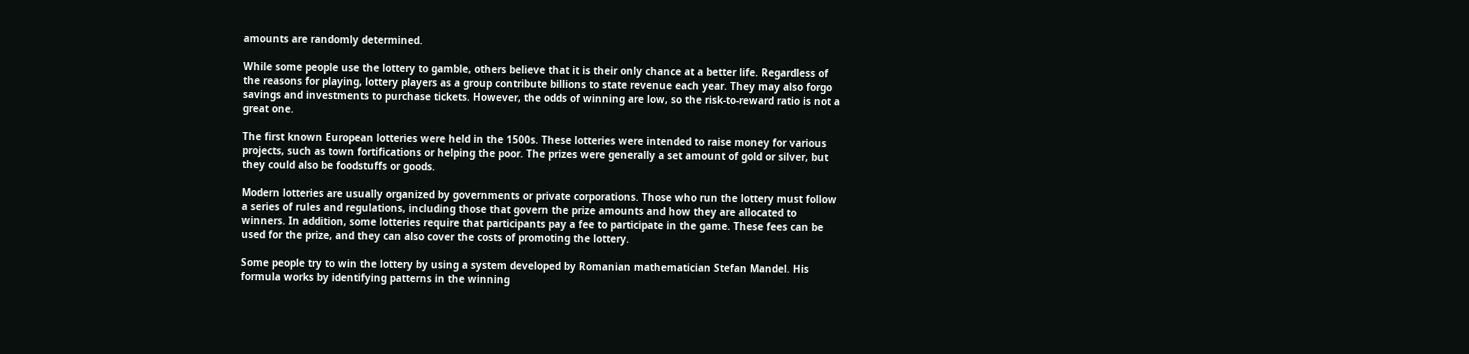amounts are randomly determined.

While some people use the lottery to gamble, others believe that it is their only chance at a better life. Regardless of the reasons for playing, lottery players as a group contribute billions to state revenue each year. They may also forgo savings and investments to purchase tickets. However, the odds of winning are low, so the risk-to-reward ratio is not a great one.

The first known European lotteries were held in the 1500s. These lotteries were intended to raise money for various projects, such as town fortifications or helping the poor. The prizes were generally a set amount of gold or silver, but they could also be foodstuffs or goods.

Modern lotteries are usually organized by governments or private corporations. Those who run the lottery must follow a series of rules and regulations, including those that govern the prize amounts and how they are allocated to winners. In addition, some lotteries require that participants pay a fee to participate in the game. These fees can be used for the prize, and they can also cover the costs of promoting the lottery.

Some people try to win the lottery by using a system developed by Romanian mathematician Stefan Mandel. His formula works by identifying patterns in the winning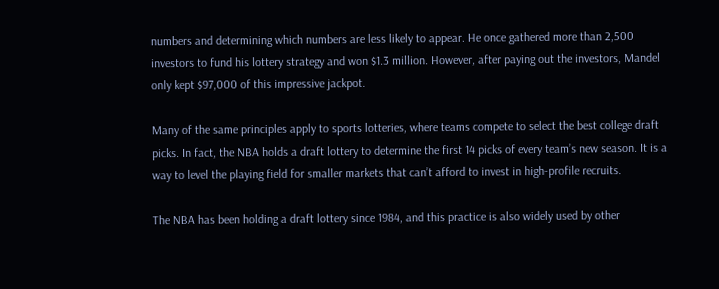numbers and determining which numbers are less likely to appear. He once gathered more than 2,500 investors to fund his lottery strategy and won $1.3 million. However, after paying out the investors, Mandel only kept $97,000 of this impressive jackpot.

Many of the same principles apply to sports lotteries, where teams compete to select the best college draft picks. In fact, the NBA holds a draft lottery to determine the first 14 picks of every team’s new season. It is a way to level the playing field for smaller markets that can’t afford to invest in high-profile recruits.

The NBA has been holding a draft lottery since 1984, and this practice is also widely used by other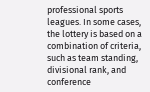professional sports leagues. In some cases, the lottery is based on a combination of criteria, such as team standing, divisional rank, and conference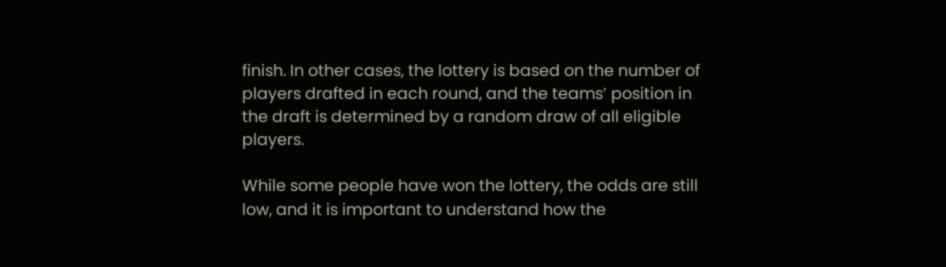finish. In other cases, the lottery is based on the number of players drafted in each round, and the teams’ position in the draft is determined by a random draw of all eligible players.

While some people have won the lottery, the odds are still low, and it is important to understand how the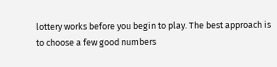lottery works before you begin to play. The best approach is to choose a few good numbers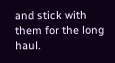and stick with them for the long haul.